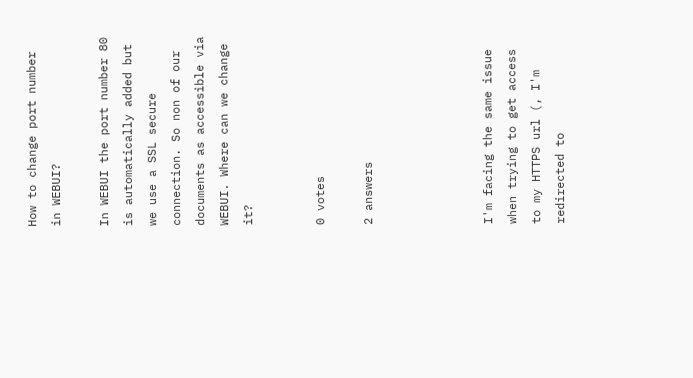How to change port number in WEBUI?

In WEBUI the port number 80 is automatically added but we use a SSL secure connection. So non of our documents as accessible via WEBUI. Where can we change it?


0 votes

2 answers




I'm facing the same issue when trying to get access to my HTTPS url (, I'm redirected to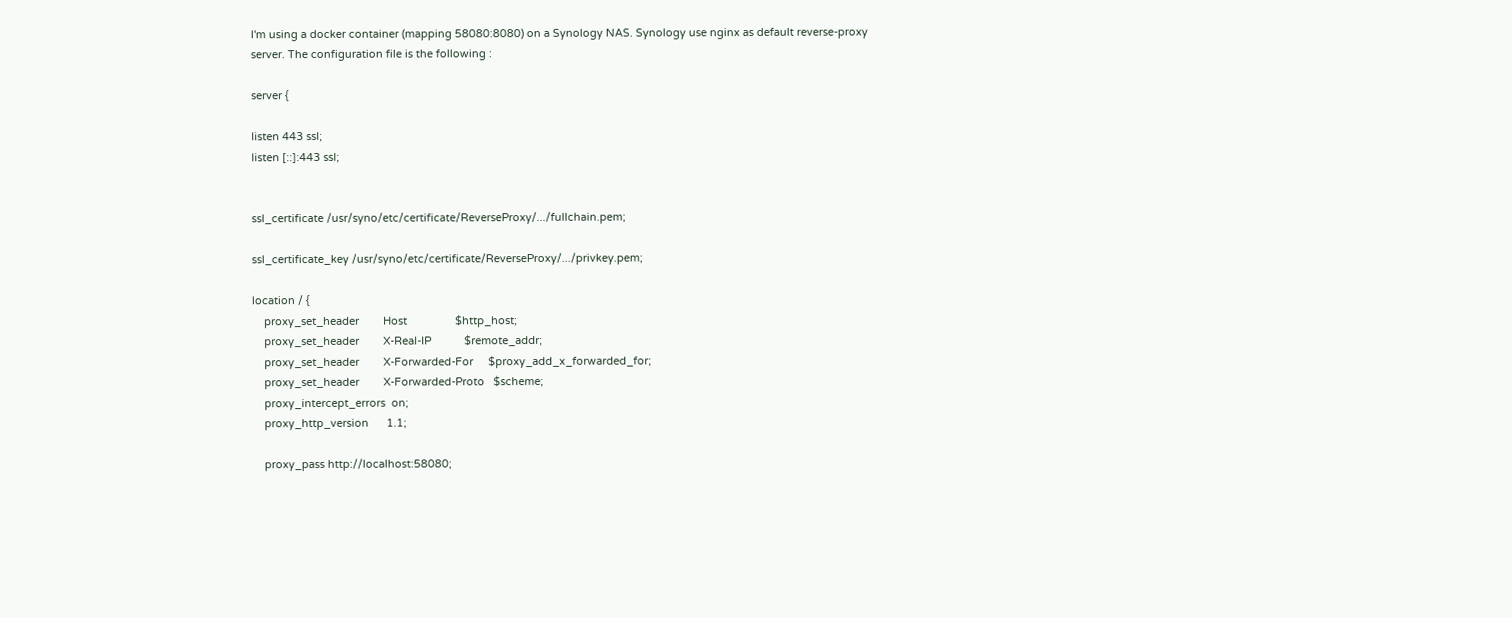I'm using a docker container (mapping 58080:8080) on a Synology NAS. Synology use nginx as default reverse-proxy server. The configuration file is the following :

server {

listen 443 ssl;
listen [::]:443 ssl;


ssl_certificate /usr/syno/etc/certificate/ReverseProxy/.../fullchain.pem;

ssl_certificate_key /usr/syno/etc/certificate/ReverseProxy/.../privkey.pem;

location / {
    proxy_set_header        Host                $http_host;
    proxy_set_header        X-Real-IP           $remote_addr;
    proxy_set_header        X-Forwarded-For     $proxy_add_x_forwarded_for;
    proxy_set_header        X-Forwarded-Proto   $scheme;
    proxy_intercept_errors  on;
    proxy_http_version      1.1;

    proxy_pass http://localhost:58080;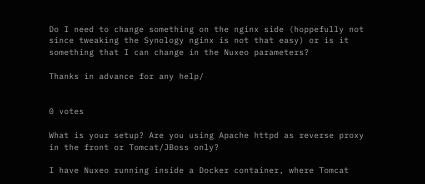Do I need to change something on the nginx side (hoppefully not since tweaking the Synology nginx is not that easy) or is it something that I can change in the Nuxeo parameters?

Thanks in advance for any help/


0 votes

What is your setup? Are you using Apache httpd as reverse proxy in the front or Tomcat/JBoss only?

I have Nuxeo running inside a Docker container, where Tomcat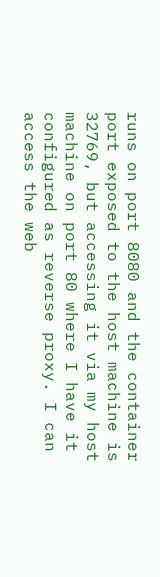runs on port 8080 and the container port exposed to the host machine is 32769, but accessing it via my host machine on port 80 where I have it configured as reverse proxy. I can access the web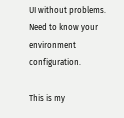UI without problems. Need to know your environment configuration.

This is my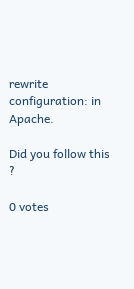rewrite configuration: in Apache.

Did you follow this ?

0 votes